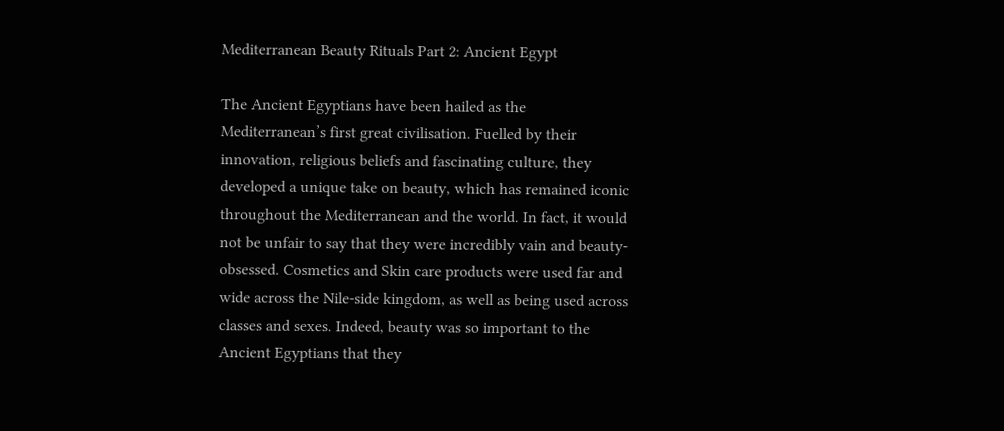Mediterranean Beauty Rituals Part 2: Ancient Egypt

The Ancient Egyptians have been hailed as the Mediterranean’s first great civilisation. Fuelled by their innovation, religious beliefs and fascinating culture, they developed a unique take on beauty, which has remained iconic throughout the Mediterranean and the world. In fact, it would not be unfair to say that they were incredibly vain and beauty-obsessed. Cosmetics and Skin care products were used far and wide across the Nile-side kingdom, as well as being used across classes and sexes. Indeed, beauty was so important to the Ancient Egyptians that they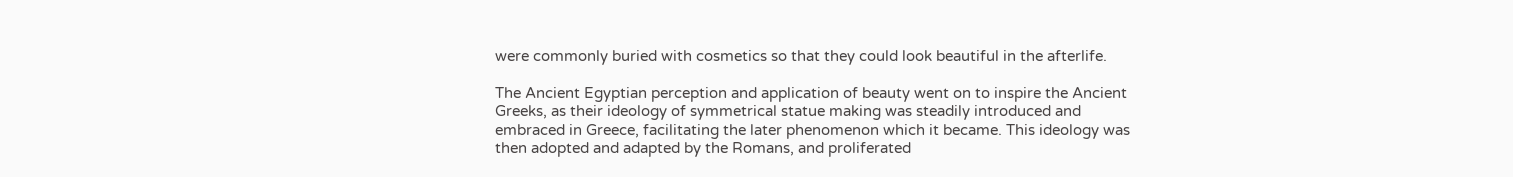were commonly buried with cosmetics so that they could look beautiful in the afterlife.

The Ancient Egyptian perception and application of beauty went on to inspire the Ancient Greeks, as their ideology of symmetrical statue making was steadily introduced and embraced in Greece, facilitating the later phenomenon which it became. This ideology was then adopted and adapted by the Romans, and proliferated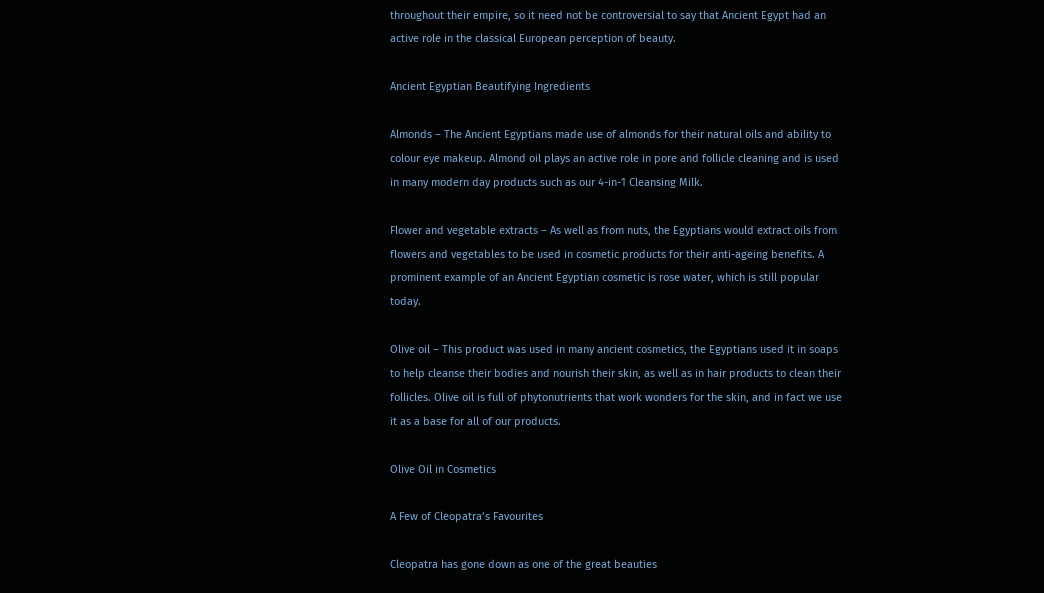throughout their empire, so it need not be controversial to say that Ancient Egypt had an active role in the classical European perception of beauty.

Ancient Egyptian Beautifying Ingredients

Almonds – The Ancient Egyptians made use of almonds for their natural oils and ability to colour eye makeup. Almond oil plays an active role in pore and follicle cleaning and is used in many modern day products such as our 4-in-1 Cleansing Milk.

Flower and vegetable extracts – As well as from nuts, the Egyptians would extract oils from flowers and vegetables to be used in cosmetic products for their anti-ageing benefits. A prominent example of an Ancient Egyptian cosmetic is rose water, which is still popular today.

Olive oil – This product was used in many ancient cosmetics, the Egyptians used it in soaps to help cleanse their bodies and nourish their skin, as well as in hair products to clean their follicles. Olive oil is full of phytonutrients that work wonders for the skin, and in fact we use it as a base for all of our products.

Olive Oil in Cosmetics

A Few of Cleopatra’s Favourites

Cleopatra has gone down as one of the great beauties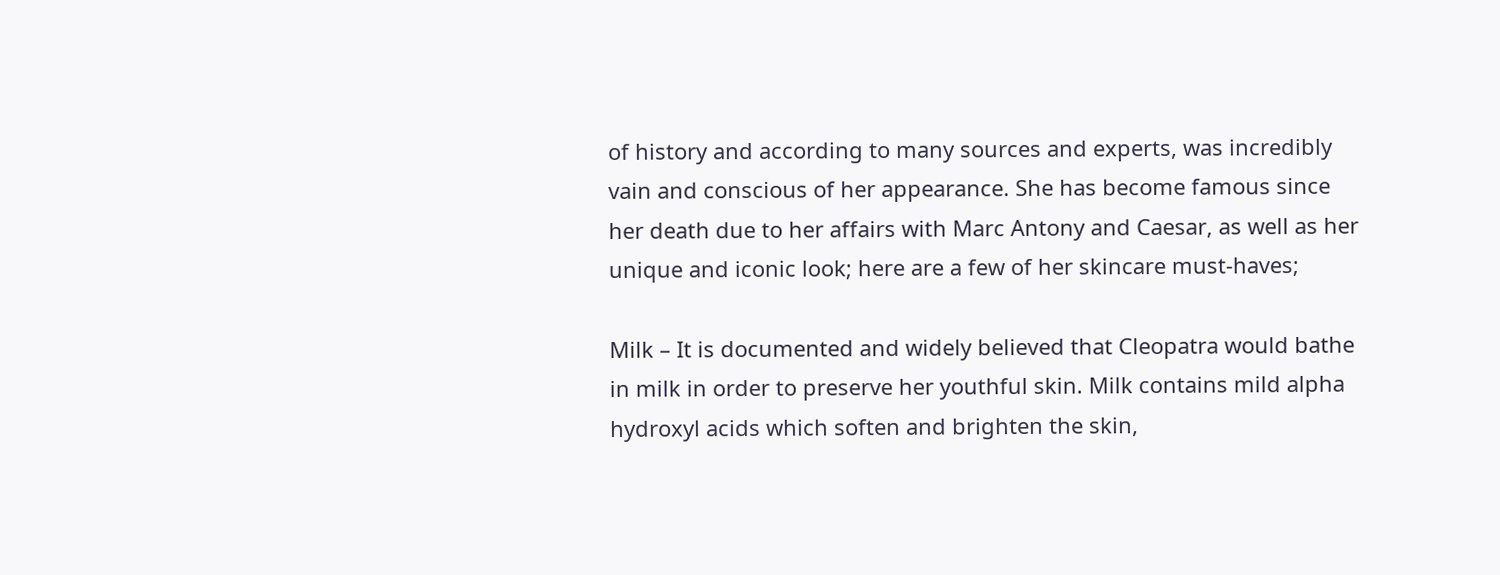of history and according to many sources and experts, was incredibly vain and conscious of her appearance. She has become famous since her death due to her affairs with Marc Antony and Caesar, as well as her unique and iconic look; here are a few of her skincare must-haves;

Milk – It is documented and widely believed that Cleopatra would bathe in milk in order to preserve her youthful skin. Milk contains mild alpha hydroxyl acids which soften and brighten the skin,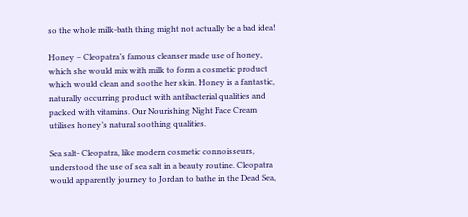so the whole milk-bath thing might not actually be a bad idea!

Honey – Cleopatra’s famous cleanser made use of honey, which she would mix with milk to form a cosmetic product which would clean and soothe her skin. Honey is a fantastic, naturally occurring product with antibacterial qualities and packed with vitamins. Our Nourishing Night Face Cream utilises honey’s natural soothing qualities.

Sea salt- Cleopatra, like modern cosmetic connoisseurs, understood the use of sea salt in a beauty routine. Cleopatra would apparently journey to Jordan to bathe in the Dead Sea,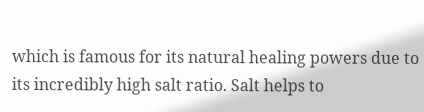which is famous for its natural healing powers due to its incredibly high salt ratio. Salt helps to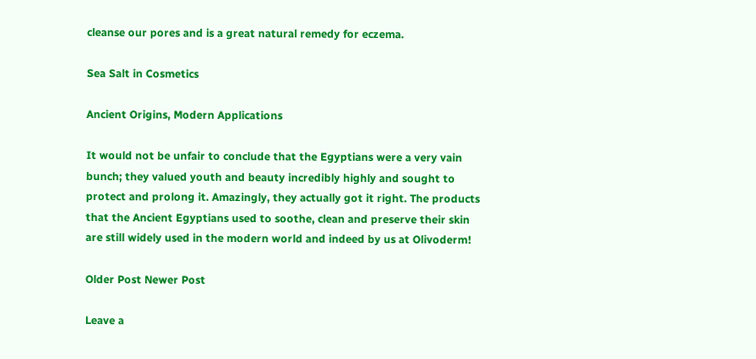cleanse our pores and is a great natural remedy for eczema.

Sea Salt in Cosmetics

Ancient Origins, Modern Applications

It would not be unfair to conclude that the Egyptians were a very vain bunch; they valued youth and beauty incredibly highly and sought to protect and prolong it. Amazingly, they actually got it right. The products that the Ancient Egyptians used to soothe, clean and preserve their skin are still widely used in the modern world and indeed by us at Olivoderm!

Older Post Newer Post

Leave a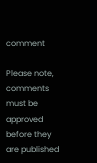comment

Please note, comments must be approved before they are published